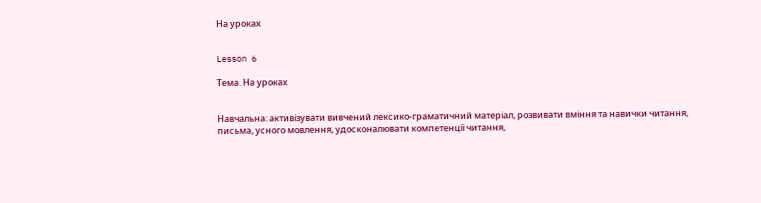На уроках


Lesson 6

Тема. На уроках


Навчальна: активізувати вивчений лексико-граматичний матеріал, розвивати вміння та навички читання, письма, усного мовлення, удосконалювати компетенції читання,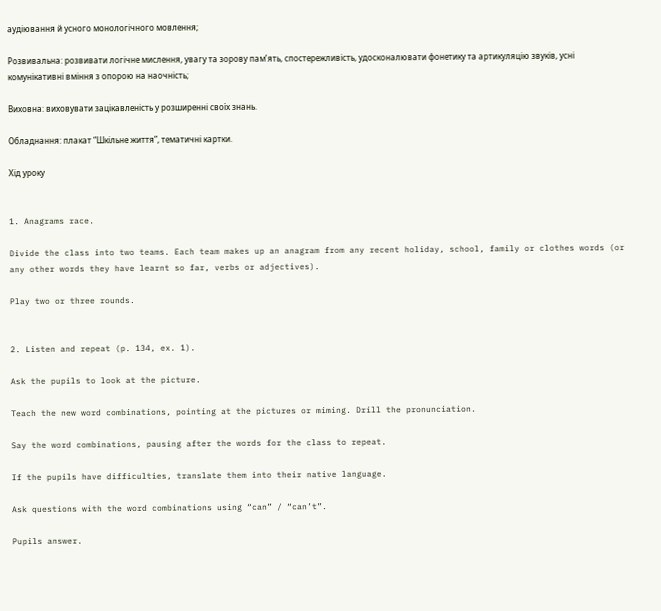аудіювання й усного монологічного мовлення;

Розвивальна: розвивати логічне мислення, увагу та зорову пам’ять, спостережливість, удосконалювати фонетику та артикуляцію звуків, усні комунікативні вміння з опорою на наочність;

Виховна: виховувати зацікавленість у розширенні своїх знань.

Обладнання: плакат “Шкільне життя”, тематичні картки.

Хід уроку


1. Anagrams race.

Divide the class into two teams. Each team makes up an anagram from any recent holiday, school, family or clothes words (or any other words they have learnt so far, verbs or adjectives).

Play two or three rounds.


2. Listen and repeat (p. 134, ex. 1).

Ask the pupils to look at the picture.

Teach the new word combinations, pointing at the pictures or miming. Drill the pronunciation.

Say the word combinations, pausing after the words for the class to repeat.

If the pupils have difficulties, translate them into their native language.

Ask questions with the word combinations using “can” / “can’t”.

Pupils answer.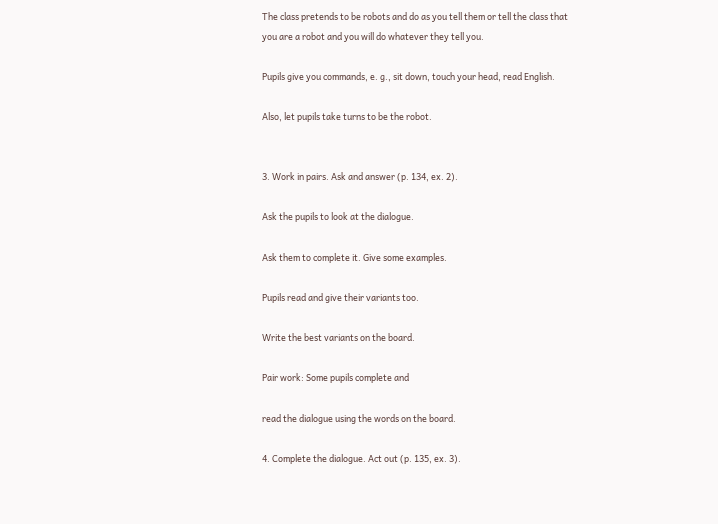The class pretends to be robots and do as you tell them or tell the class that you are a robot and you will do whatever they tell you.

Pupils give you commands, e. g., sit down, touch your head, read English.

Also, let pupils take turns to be the robot.


3. Work in pairs. Ask and answer (p. 134, ex. 2).

Ask the pupils to look at the dialogue.

Ask them to complete it. Give some examples.

Pupils read and give their variants too.

Write the best variants on the board.

Pair work: Some pupils complete and

read the dialogue using the words on the board.

4. Complete the dialogue. Act out (p. 135, ex. 3).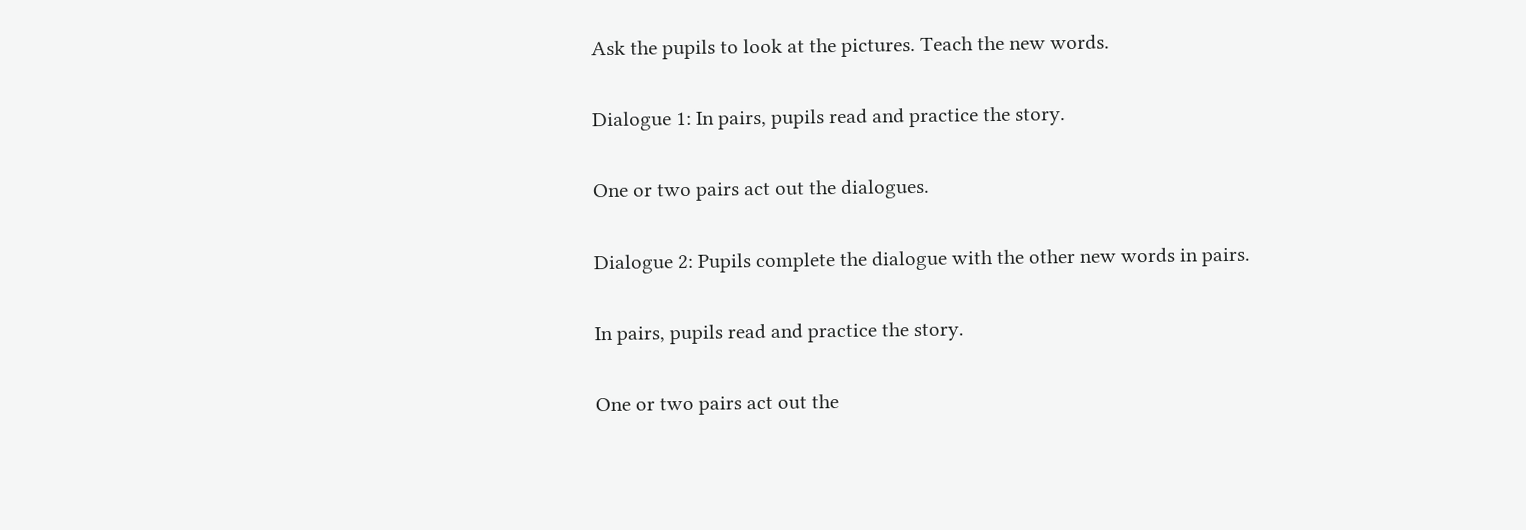Ask the pupils to look at the pictures. Teach the new words.

Dialogue 1: In pairs, pupils read and practice the story.

One or two pairs act out the dialogues.

Dialogue 2: Pupils complete the dialogue with the other new words in pairs.

In pairs, pupils read and practice the story.

One or two pairs act out the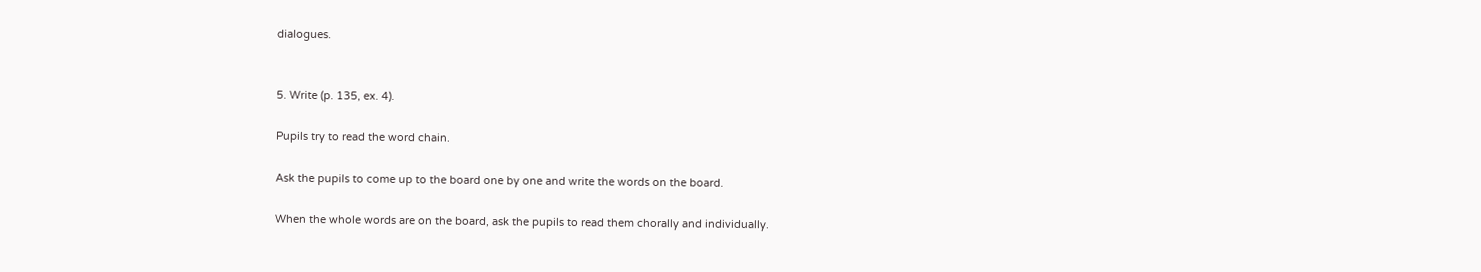dialogues.


5. Write (p. 135, ex. 4).

Pupils try to read the word chain.

Ask the pupils to come up to the board one by one and write the words on the board.

When the whole words are on the board, ask the pupils to read them chorally and individually.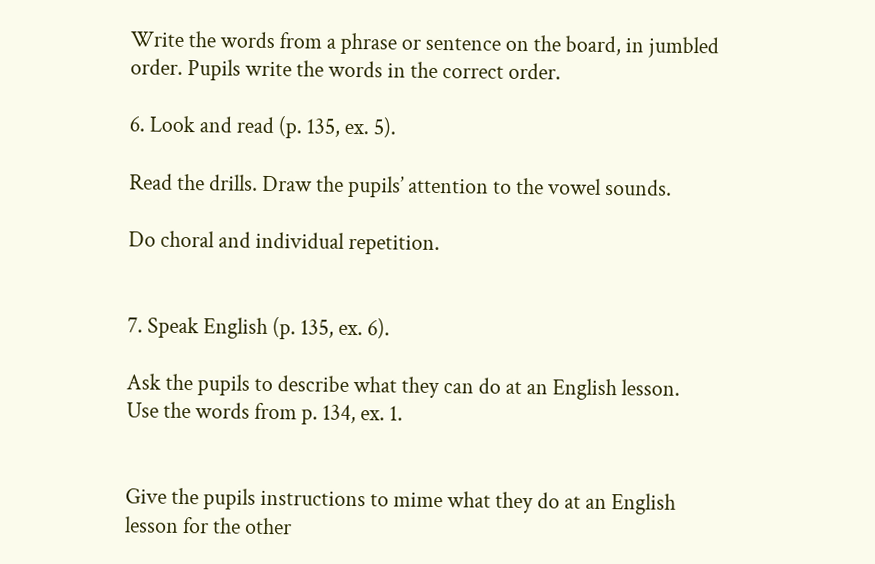Write the words from a phrase or sentence on the board, in jumbled order. Pupils write the words in the correct order.

6. Look and read (p. 135, ex. 5).

Read the drills. Draw the pupils’ attention to the vowel sounds.

Do choral and individual repetition.


7. Speak English (p. 135, ex. 6).

Ask the pupils to describe what they can do at an English lesson. Use the words from p. 134, ex. 1.


Give the pupils instructions to mime what they do at an English lesson for the other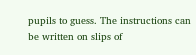pupils to guess. The instructions can be written on slips of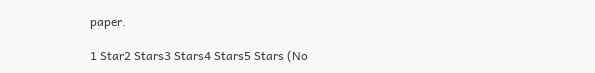paper.

1 Star2 Stars3 Stars4 Stars5 Stars (No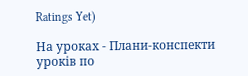Ratings Yet)

На уроках - Плани-конспекти уроків по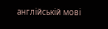англійській мові